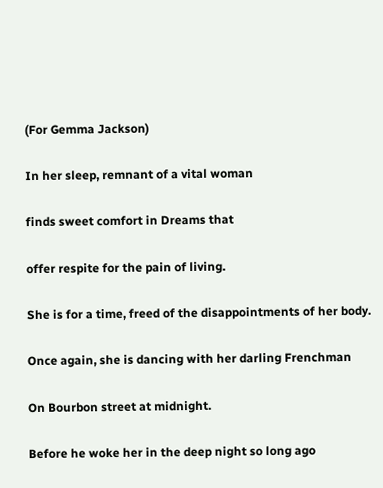(For Gemma Jackson)

In her sleep, remnant of a vital woman

finds sweet comfort in Dreams that

offer respite for the pain of living.

She is for a time, freed of the disappointments of her body.

Once again, she is dancing with her darling Frenchman

On Bourbon street at midnight.

Before he woke her in the deep night so long ago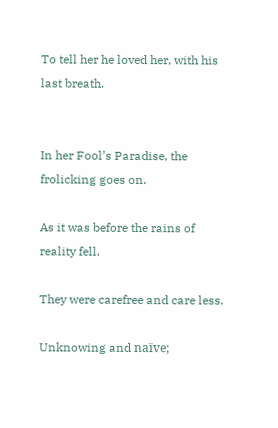To tell her he loved her, with his last breath.


In her Fool’s Paradise, the frolicking goes on.

As it was before the rains of reality fell.

They were carefree and care less.

Unknowing and naïve;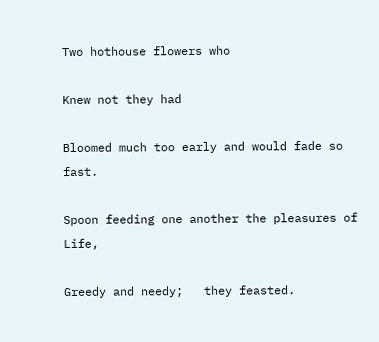Two hothouse flowers who

Knew not they had

Bloomed much too early and would fade so fast.

Spoon feeding one another the pleasures of Life,

Greedy and needy;   they feasted.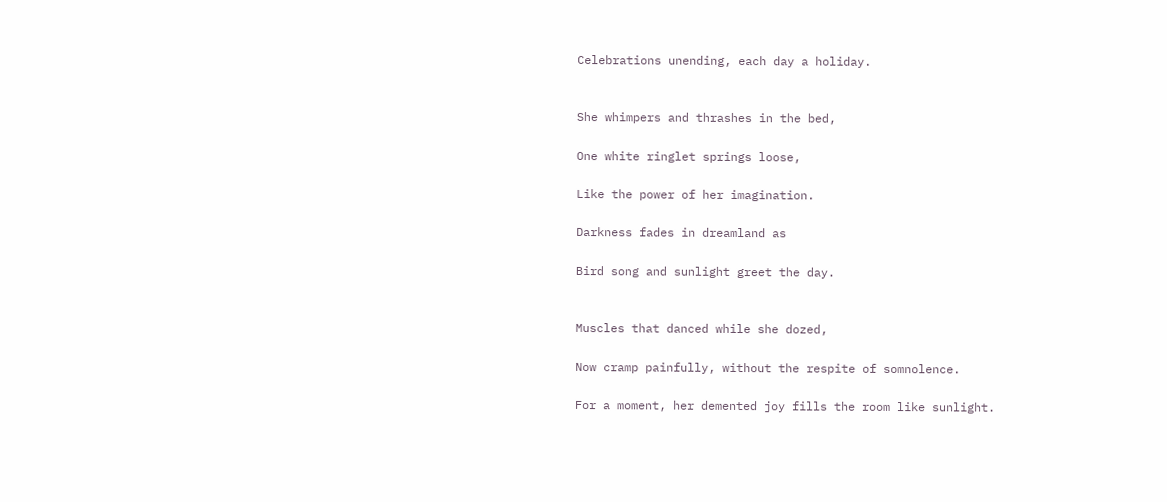Celebrations unending, each day a holiday.


She whimpers and thrashes in the bed,

One white ringlet springs loose,

Like the power of her imagination.

Darkness fades in dreamland as

Bird song and sunlight greet the day.


Muscles that danced while she dozed,

Now cramp painfully, without the respite of somnolence.

For a moment, her demented joy fills the room like sunlight.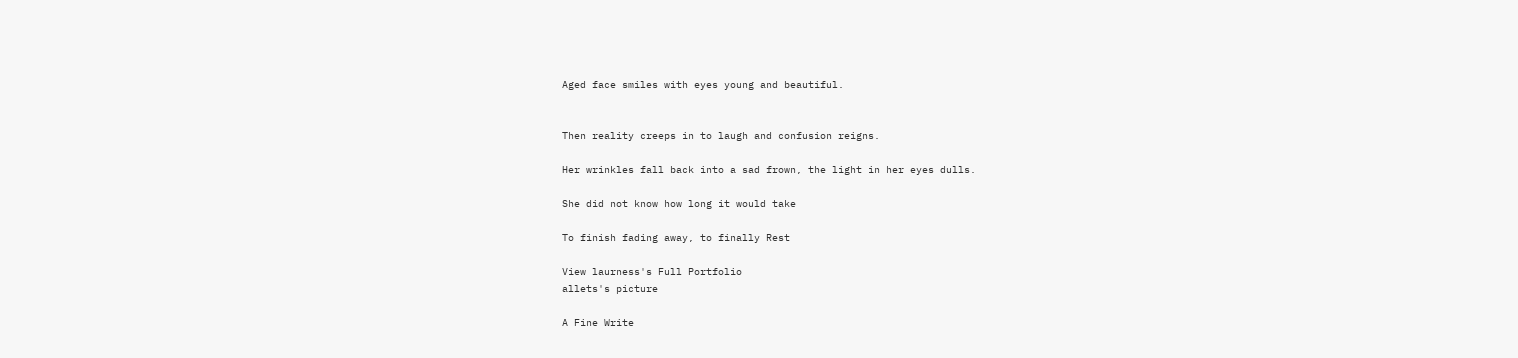Aged face smiles with eyes young and beautiful.


Then reality creeps in to laugh and confusion reigns.

Her wrinkles fall back into a sad frown, the light in her eyes dulls.

She did not know how long it would take

To finish fading away, to finally Rest

View laurness's Full Portfolio
allets's picture

A Fine Write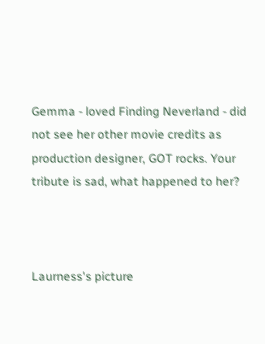Gemma - loved Finding Neverland - did not see her other movie credits as production designer, GOT rocks. Your tribute is sad, what happened to her?



Laurness's picture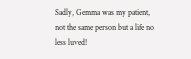Sadly, Gemma was my patient, not the same person but a life no less luved!